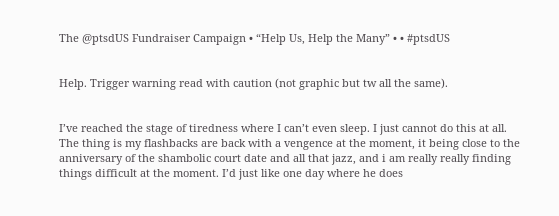The @ptsdUS Fundraiser Campaign • “Help Us, Help the Many” • • #ptsdUS


Help. Trigger warning read with caution (not graphic but tw all the same).


I’ve reached the stage of tiredness where I can’t even sleep. I just cannot do this at all. The thing is my flashbacks are back with a vengence at the moment, it being close to the anniversary of the shambolic court date and all that jazz, and i am really really finding things difficult at the moment. I’d just like one day where he does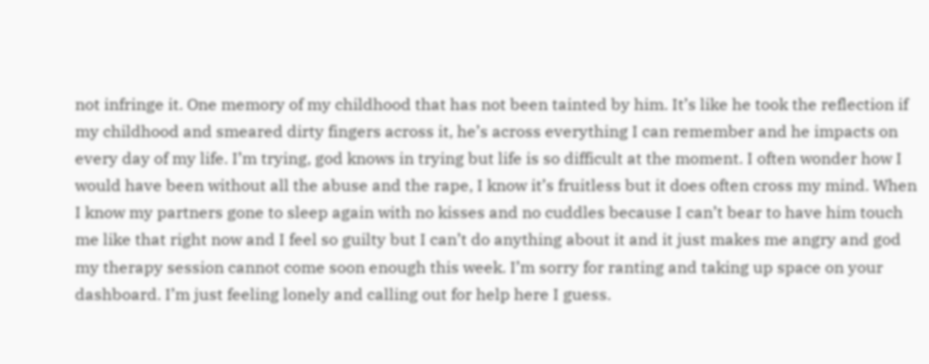not infringe it. One memory of my childhood that has not been tainted by him. It’s like he took the reflection if my childhood and smeared dirty fingers across it, he’s across everything I can remember and he impacts on every day of my life. I’m trying, god knows in trying but life is so difficult at the moment. I often wonder how I would have been without all the abuse and the rape, I know it’s fruitless but it does often cross my mind. When I know my partners gone to sleep again with no kisses and no cuddles because I can’t bear to have him touch me like that right now and I feel so guilty but I can’t do anything about it and it just makes me angry and god my therapy session cannot come soon enough this week. I’m sorry for ranting and taking up space on your dashboard. I’m just feeling lonely and calling out for help here I guess.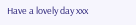Have a lovely day xxx